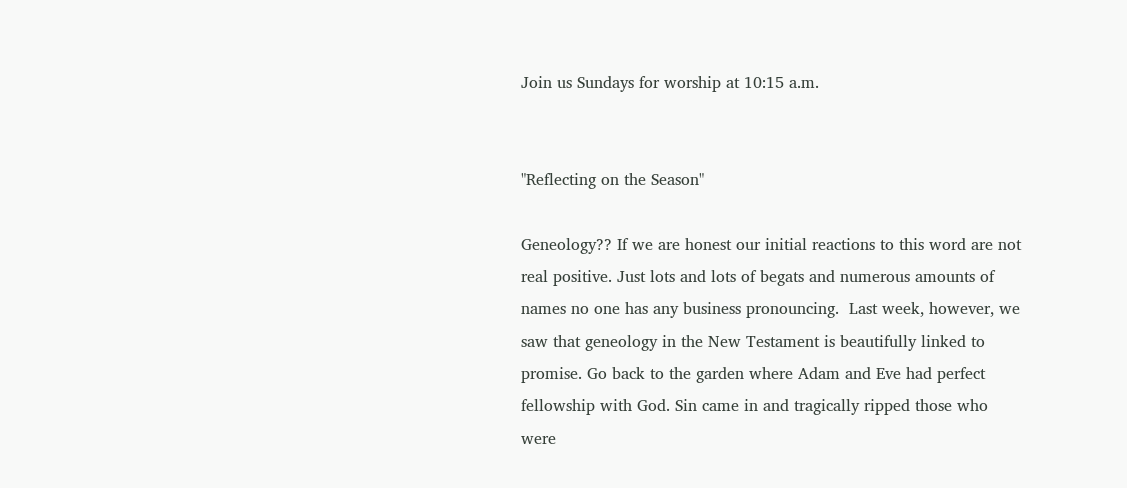Join us Sundays for worship at 10:15 a.m.


"Reflecting on the Season"

Geneology?? If we are honest our initial reactions to this word are not real positive. Just lots and lots of begats and numerous amounts of names no one has any business pronouncing.  Last week, however, we saw that geneology in the New Testament is beautifully linked to promise. Go back to the garden where Adam and Eve had perfect fellowship with God. Sin came in and tragically ripped those who were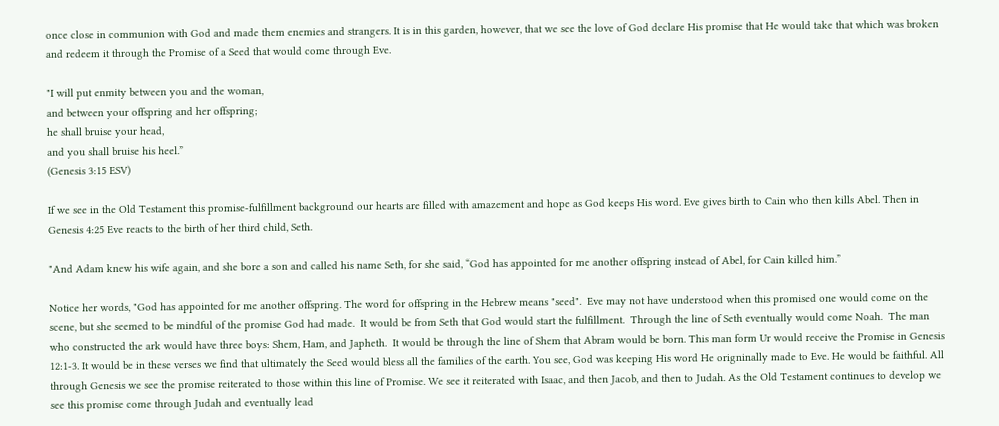once close in communion with God and made them enemies and strangers. It is in this garden, however, that we see the love of God declare His promise that He would take that which was broken and redeem it through the Promise of a Seed that would come through Eve.

"I will put enmity between you and the woman,
and between your offspring and her offspring;
he shall bruise your head,
and you shall bruise his heel.”
(Genesis 3:15 ESV)

If we see in the Old Testament this promise-fulfillment background our hearts are filled with amazement and hope as God keeps His word. Eve gives birth to Cain who then kills Abel. Then in Genesis 4:25 Eve reacts to the birth of her third child, Seth.

"And Adam knew his wife again, and she bore a son and called his name Seth, for she said, “God has appointed for me another offspring instead of Abel, for Cain killed him.”

Notice her words, "God has appointed for me another offspring. The word for offspring in the Hebrew means "seed".  Eve may not have understood when this promised one would come on the scene, but she seemed to be mindful of the promise God had made.  It would be from Seth that God would start the fulfillment.  Through the line of Seth eventually would come Noah.  The man who constructed the ark would have three boys: Shem, Ham, and Japheth.  It would be through the line of Shem that Abram would be born. This man form Ur would receive the Promise in Genesis 12:1-3. It would be in these verses we find that ultimately the Seed would bless all the families of the earth. You see, God was keeping His word He origninally made to Eve. He would be faithful. All through Genesis we see the promise reiterated to those within this line of Promise. We see it reiterated with Isaac, and then Jacob, and then to Judah. As the Old Testament continues to develop we see this promise come through Judah and eventually lead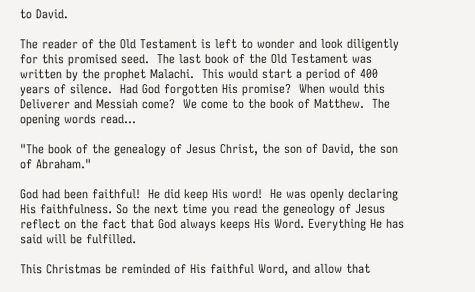to David.

The reader of the Old Testament is left to wonder and look diligently for this promised seed.  The last book of the Old Testament was written by the prophet Malachi.  This would start a period of 400 years of silence.  Had God forgotten His promise?  When would this Deliverer and Messiah come?  We come to the book of Matthew.  The opening words read...

"The book of the genealogy of Jesus Christ, the son of David, the son of Abraham."

God had been faithful!  He did keep His word!  He was openly declaring His faithfulness. So the next time you read the geneology of Jesus reflect on the fact that God always keeps His Word. Everything He has said will be fulfilled.

This Christmas be reminded of His faithful Word, and allow that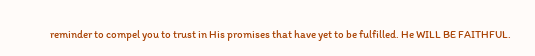reminder to compel you to trust in His promises that have yet to be fulfilled. He WILL BE FAITHFUL.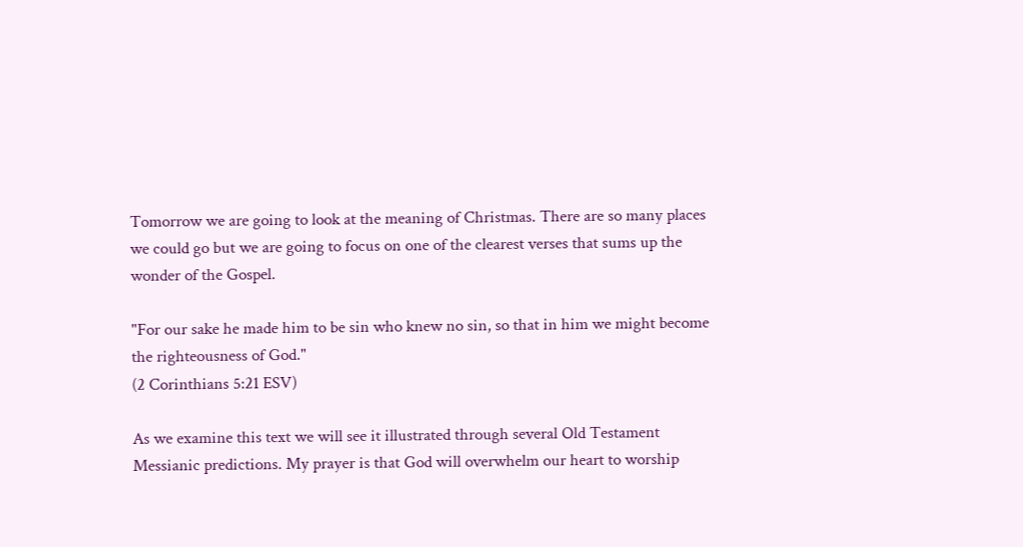Tomorrow we are going to look at the meaning of Christmas. There are so many places we could go but we are going to focus on one of the clearest verses that sums up the wonder of the Gospel.

"For our sake he made him to be sin who knew no sin, so that in him we might become the righteousness of God."
(2 Corinthians 5:21 ESV)

As we examine this text we will see it illustrated through several Old Testament Messianic predictions. My prayer is that God will overwhelm our heart to worship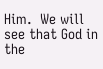Him.  We will see that God in the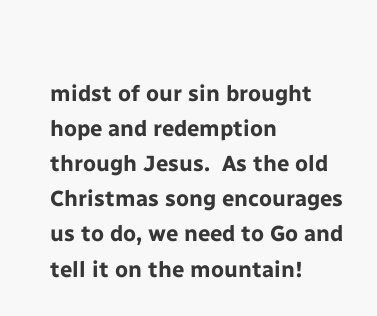midst of our sin brought hope and redemption through Jesus.  As the old Christmas song encourages us to do, we need to Go and tell it on the mountain!